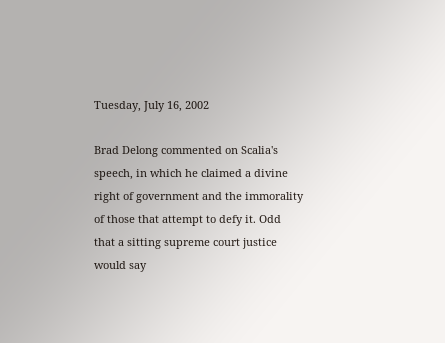Tuesday, July 16, 2002

Brad Delong commented on Scalia's speech, in which he claimed a divine right of government and the immorality of those that attempt to defy it. Odd that a sitting supreme court justice would say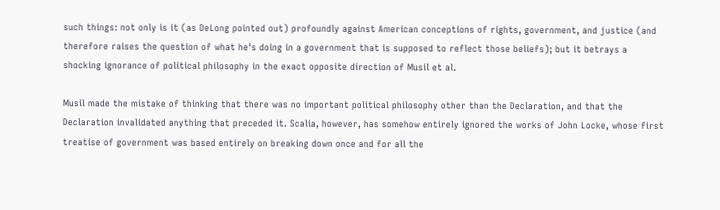such things: not only is it (as DeLong pointed out) profoundly against American conceptions of rights, government, and justice (and therefore raises the question of what he's doing in a government that is supposed to reflect those beliefs); but it betrays a shocking ignorance of political philosophy in the exact opposite direction of Musil et al.

Musil made the mistake of thinking that there was no important political philosophy other than the Declaration, and that the Declaration invalidated anything that preceded it. Scalia, however, has somehow entirely ignored the works of John Locke, whose first treatise of government was based entirely on breaking down once and for all the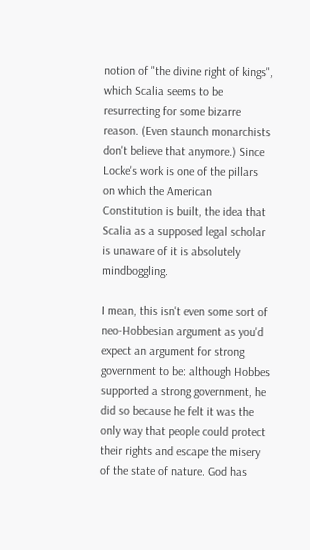notion of "the divine right of kings", which Scalia seems to be resurrecting for some bizarre reason. (Even staunch monarchists don't believe that anymore.) Since Locke's work is one of the pillars on which the American Constitution is built, the idea that Scalia as a supposed legal scholar is unaware of it is absolutely mindboggling.

I mean, this isn't even some sort of neo-Hobbesian argument as you'd expect an argument for strong government to be: although Hobbes supported a strong government, he did so because he felt it was the only way that people could protect their rights and escape the misery of the state of nature. God has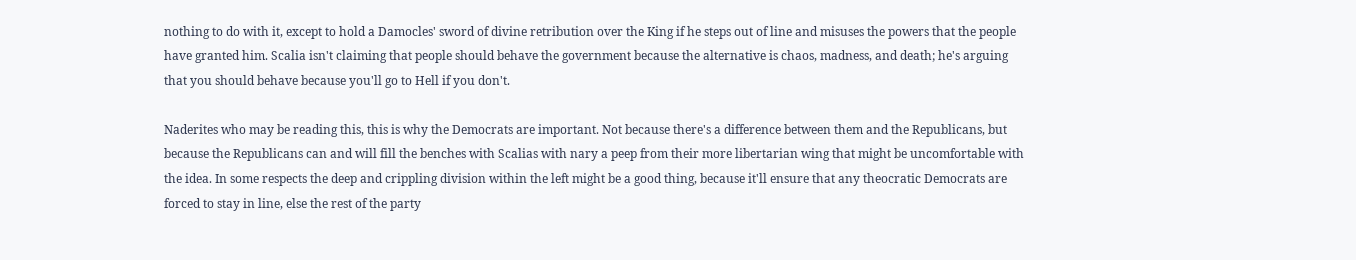nothing to do with it, except to hold a Damocles' sword of divine retribution over the King if he steps out of line and misuses the powers that the people have granted him. Scalia isn't claiming that people should behave the government because the alternative is chaos, madness, and death; he's arguing that you should behave because you'll go to Hell if you don't.

Naderites who may be reading this, this is why the Democrats are important. Not because there's a difference between them and the Republicans, but because the Republicans can and will fill the benches with Scalias with nary a peep from their more libertarian wing that might be uncomfortable with the idea. In some respects the deep and crippling division within the left might be a good thing, because it'll ensure that any theocratic Democrats are forced to stay in line, else the rest of the party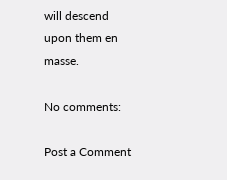will descend upon them en masse.

No comments:

Post a Comment